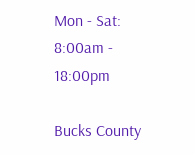Mon - Sat: 8:00am - 18:00pm

Bucks County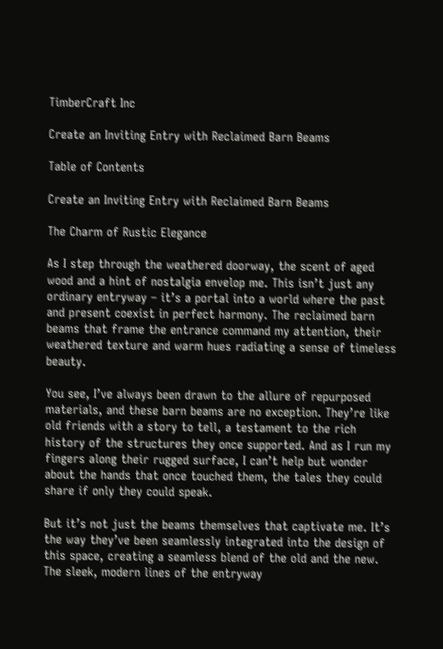TimberCraft Inc

Create an Inviting Entry with Reclaimed Barn Beams

Table of Contents

Create an Inviting Entry with Reclaimed Barn Beams

The Charm of Rustic Elegance

As I step through the weathered doorway, the scent of aged wood and a hint of nostalgia envelop me. This isn’t just any ordinary entryway – it’s a portal into a world where the past and present coexist in perfect harmony. The reclaimed barn beams that frame the entrance command my attention, their weathered texture and warm hues radiating a sense of timeless beauty.

You see, I’ve always been drawn to the allure of repurposed materials, and these barn beams are no exception. They’re like old friends with a story to tell, a testament to the rich history of the structures they once supported. And as I run my fingers along their rugged surface, I can’t help but wonder about the hands that once touched them, the tales they could share if only they could speak.

But it’s not just the beams themselves that captivate me. It’s the way they’ve been seamlessly integrated into the design of this space, creating a seamless blend of the old and the new. The sleek, modern lines of the entryway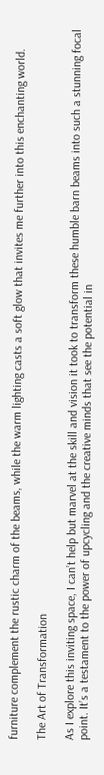furniture complement the rustic charm of the beams, while the warm lighting casts a soft glow that invites me further into this enchanting world.

The Art of Transformation

As I explore this inviting space, I can’t help but marvel at the skill and vision it took to transform these humble barn beams into such a stunning focal point. It’s a testament to the power of upcycling and the creative minds that see the potential in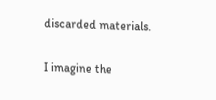discarded materials.

I imagine the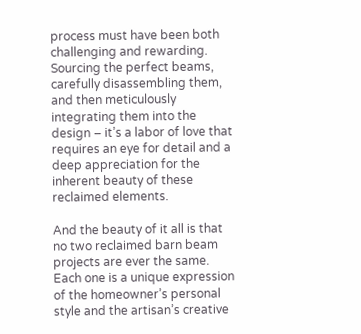process must have been both challenging and rewarding. Sourcing the perfect beams, carefully disassembling them, and then meticulously integrating them into the design – it’s a labor of love that requires an eye for detail and a deep appreciation for the inherent beauty of these reclaimed elements.

And the beauty of it all is that no two reclaimed barn beam projects are ever the same. Each one is a unique expression of the homeowner’s personal style and the artisan’s creative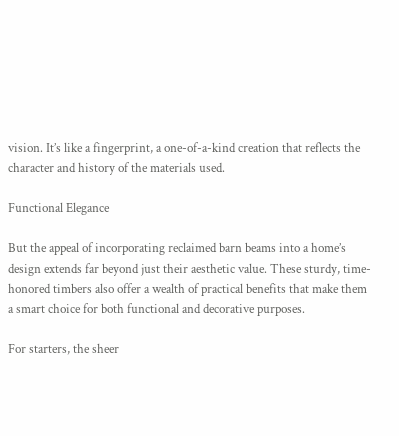vision. It’s like a fingerprint, a one-of-a-kind creation that reflects the character and history of the materials used.

Functional Elegance

But the appeal of incorporating reclaimed barn beams into a home’s design extends far beyond just their aesthetic value. These sturdy, time-honored timbers also offer a wealth of practical benefits that make them a smart choice for both functional and decorative purposes.

For starters, the sheer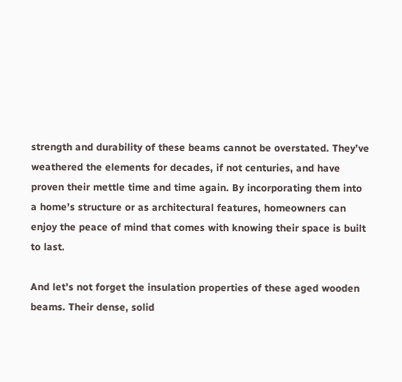strength and durability of these beams cannot be overstated. They’ve weathered the elements for decades, if not centuries, and have proven their mettle time and time again. By incorporating them into a home’s structure or as architectural features, homeowners can enjoy the peace of mind that comes with knowing their space is built to last.

And let’s not forget the insulation properties of these aged wooden beams. Their dense, solid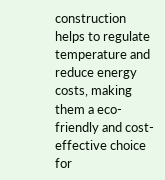construction helps to regulate temperature and reduce energy costs, making them a eco-friendly and cost-effective choice for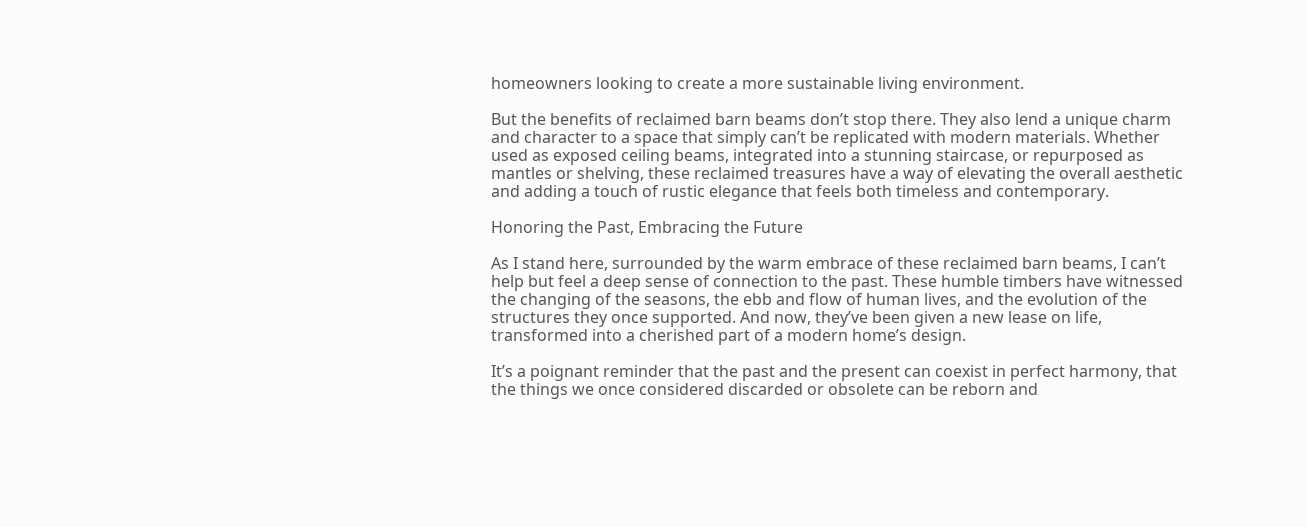homeowners looking to create a more sustainable living environment.

But the benefits of reclaimed barn beams don’t stop there. They also lend a unique charm and character to a space that simply can’t be replicated with modern materials. Whether used as exposed ceiling beams, integrated into a stunning staircase, or repurposed as mantles or shelving, these reclaimed treasures have a way of elevating the overall aesthetic and adding a touch of rustic elegance that feels both timeless and contemporary.

Honoring the Past, Embracing the Future

As I stand here, surrounded by the warm embrace of these reclaimed barn beams, I can’t help but feel a deep sense of connection to the past. These humble timbers have witnessed the changing of the seasons, the ebb and flow of human lives, and the evolution of the structures they once supported. And now, they’ve been given a new lease on life, transformed into a cherished part of a modern home’s design.

It’s a poignant reminder that the past and the present can coexist in perfect harmony, that the things we once considered discarded or obsolete can be reborn and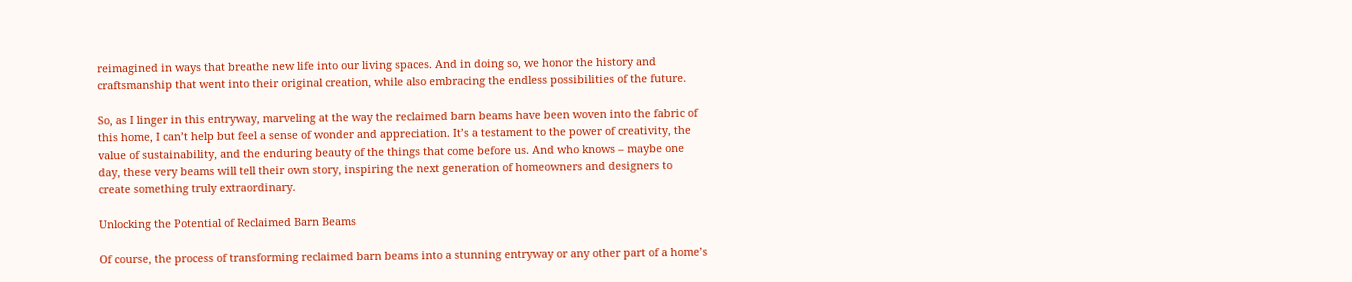reimagined in ways that breathe new life into our living spaces. And in doing so, we honor the history and craftsmanship that went into their original creation, while also embracing the endless possibilities of the future.

So, as I linger in this entryway, marveling at the way the reclaimed barn beams have been woven into the fabric of this home, I can’t help but feel a sense of wonder and appreciation. It’s a testament to the power of creativity, the value of sustainability, and the enduring beauty of the things that come before us. And who knows – maybe one day, these very beams will tell their own story, inspiring the next generation of homeowners and designers to create something truly extraordinary.

Unlocking the Potential of Reclaimed Barn Beams

Of course, the process of transforming reclaimed barn beams into a stunning entryway or any other part of a home’s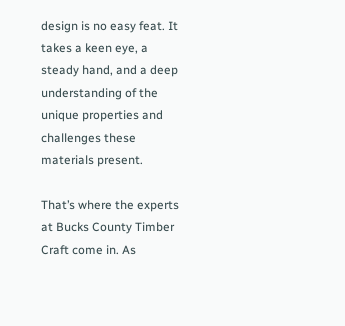design is no easy feat. It takes a keen eye, a steady hand, and a deep understanding of the unique properties and challenges these materials present.

That’s where the experts at Bucks County Timber Craft come in. As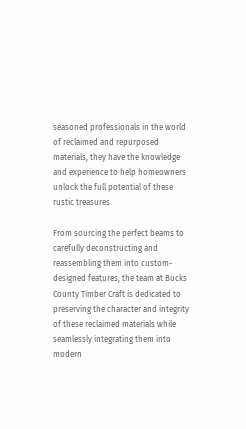seasoned professionals in the world of reclaimed and repurposed materials, they have the knowledge and experience to help homeowners unlock the full potential of these rustic treasures.

From sourcing the perfect beams to carefully deconstructing and reassembling them into custom-designed features, the team at Bucks County Timber Craft is dedicated to preserving the character and integrity of these reclaimed materials while seamlessly integrating them into modern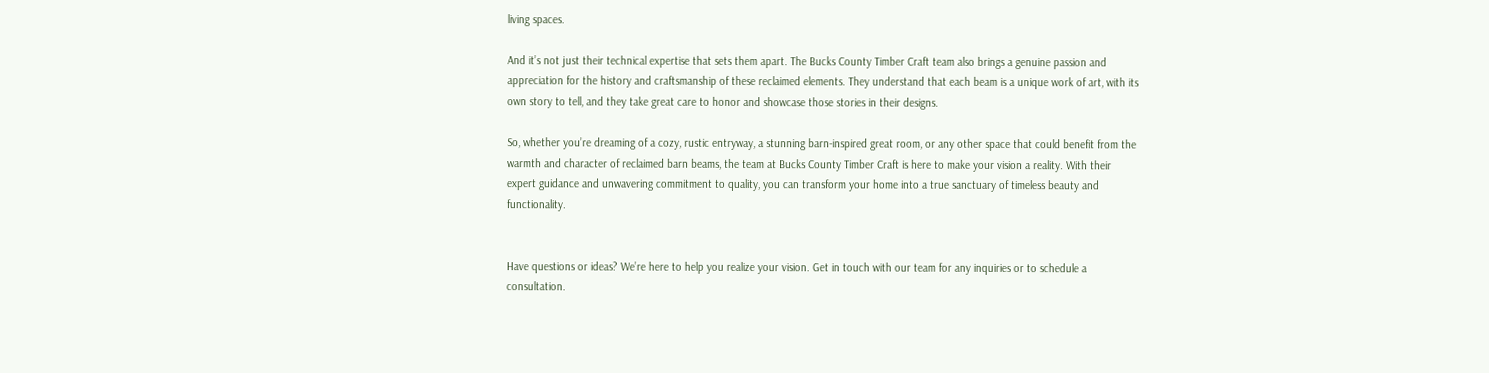living spaces.

And it’s not just their technical expertise that sets them apart. The Bucks County Timber Craft team also brings a genuine passion and appreciation for the history and craftsmanship of these reclaimed elements. They understand that each beam is a unique work of art, with its own story to tell, and they take great care to honor and showcase those stories in their designs.

So, whether you’re dreaming of a cozy, rustic entryway, a stunning barn-inspired great room, or any other space that could benefit from the warmth and character of reclaimed barn beams, the team at Bucks County Timber Craft is here to make your vision a reality. With their expert guidance and unwavering commitment to quality, you can transform your home into a true sanctuary of timeless beauty and functionality.


Have questions or ideas? We’re here to help you realize your vision. Get in touch with our team for any inquiries or to schedule a consultation.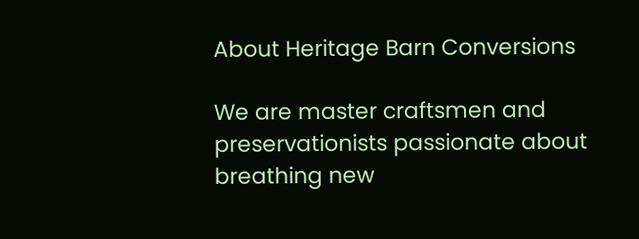About Heritage Barn Conversions

We are master craftsmen and preservationists passionate about breathing new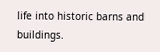life into historic barns and buildings.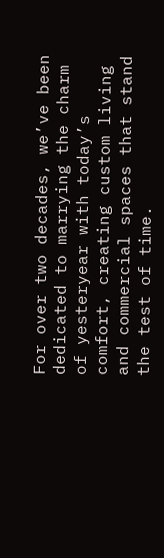For over two decades, we’ve been dedicated to marrying the charm of yesteryear with today’s comfort, creating custom living and commercial spaces that stand the test of time.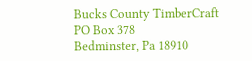Bucks County TimberCraft
PO Box 378
Bedminster, Pa 18910